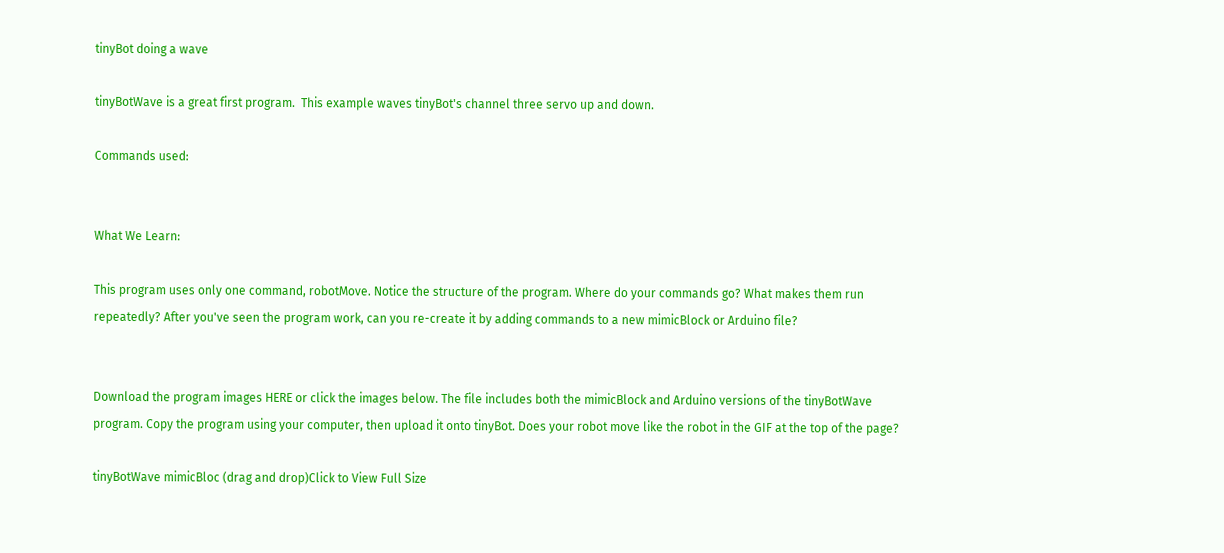tinyBot doing a wave

tinyBotWave is a great first program.  This example waves tinyBot's channel three servo up and down.

Commands used:


What We Learn:

This program uses only one command, robotMove. Notice the structure of the program. Where do your commands go? What makes them run repeatedly? After you've seen the program work, can you re-create it by adding commands to a new mimicBlock or Arduino file?


Download the program images HERE or click the images below. The file includes both the mimicBlock and Arduino versions of the tinyBotWave program. Copy the program using your computer, then upload it onto tinyBot. Does your robot move like the robot in the GIF at the top of the page?

tinyBotWave mimicBloc (drag and drop)Click to View Full Size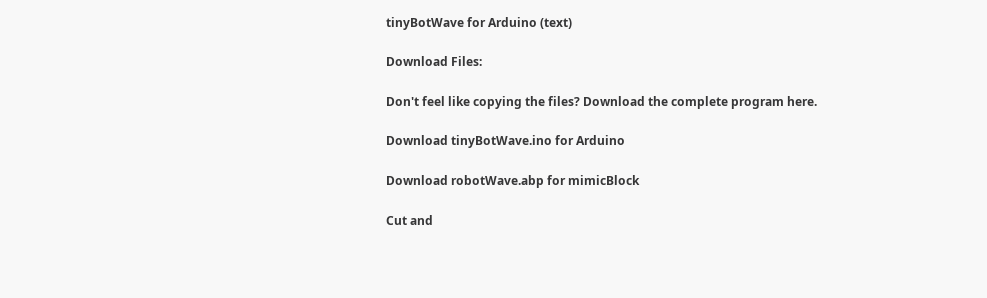tinyBotWave for Arduino (text)

Download Files:

Don't feel like copying the files? Download the complete program here.

Download tinyBotWave.ino for Arduino

Download robotWave.abp for mimicBlock

Cut and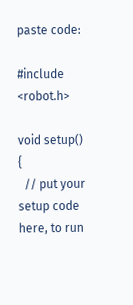paste code:

#include <robot.h>

void setup() {
  // put your setup code here, to run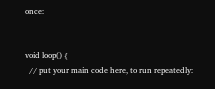once:


void loop() {
  // put your main code here, to run repeatedly: